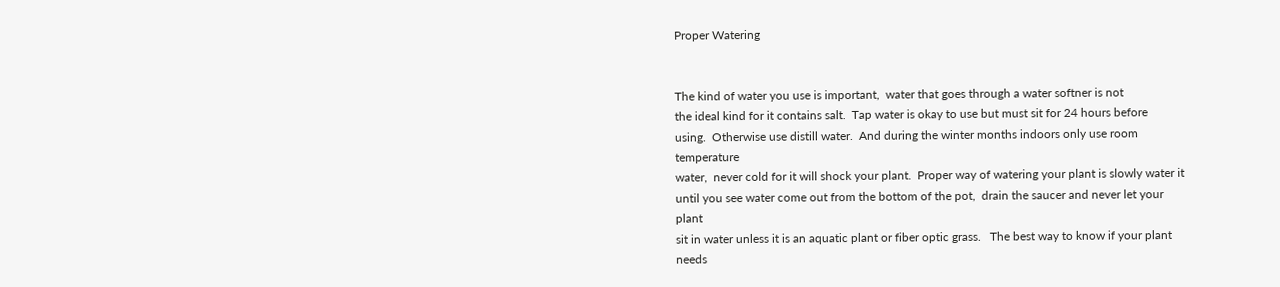Proper Watering


The kind of water you use is important,  water that goes through a water softner is not
the ideal kind for it contains salt.  Tap water is okay to use but must sit for 24 hours before
using.  Otherwise use distill water.  And during the winter months indoors only use room temperature
water,  never cold for it will shock your plant.  Proper way of watering your plant is slowly water it
until you see water come out from the bottom of the pot,  drain the saucer and never let your plant
sit in water unless it is an aquatic plant or fiber optic grass.   The best way to know if your plant needs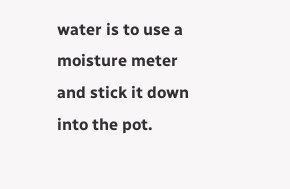water is to use a moisture meter and stick it down into the pot.